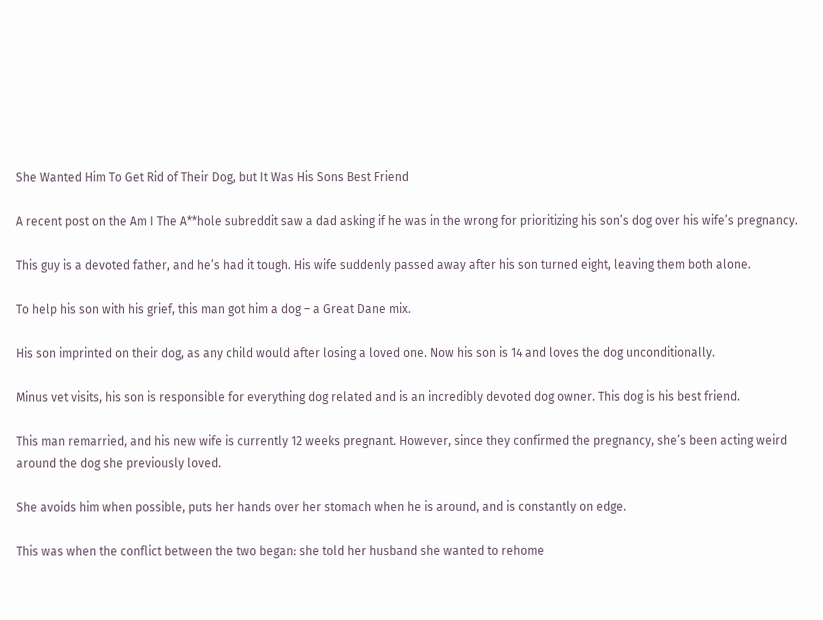She Wanted Him To Get Rid of Their Dog, but It Was His Sons Best Friend

A recent post on the Am I The A**hole subreddit saw a dad asking if he was in the wrong for prioritizing his son’s dog over his wife’s pregnancy.

This guy is a devoted father, and he’s had it tough. His wife suddenly passed away after his son turned eight, leaving them both alone.

To help his son with his grief, this man got him a dog – a Great Dane mix.

His son imprinted on their dog, as any child would after losing a loved one. Now his son is 14 and loves the dog unconditionally.

Minus vet visits, his son is responsible for everything dog related and is an incredibly devoted dog owner. This dog is his best friend.

This man remarried, and his new wife is currently 12 weeks pregnant. However, since they confirmed the pregnancy, she’s been acting weird around the dog she previously loved.

She avoids him when possible, puts her hands over her stomach when he is around, and is constantly on edge.

This was when the conflict between the two began: she told her husband she wanted to rehome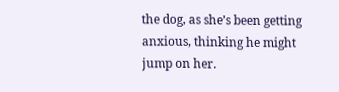the dog, as she’s been getting anxious, thinking he might jump on her.